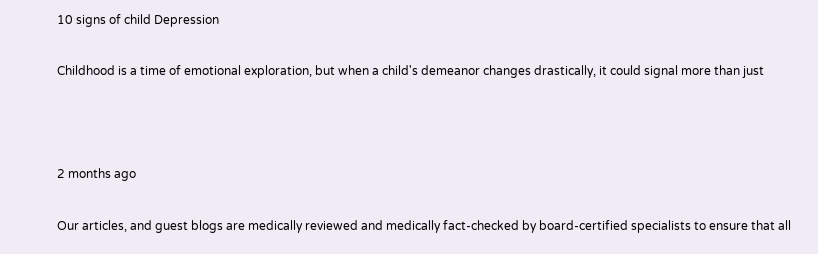10 signs of child Depression

Childhood is a time of emotional exploration, but when a child's demeanor changes drastically, it could signal more than just



2 months ago

Our articles, and guest blogs are medically reviewed and medically fact-checked by board-certified specialists to ensure that all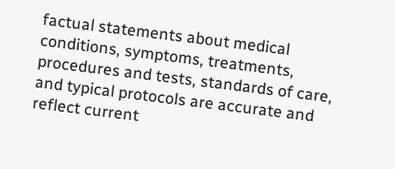factual statements about medical conditions, symptoms, treatments, procedures and tests, standards of care, and typical protocols are accurate and reflect current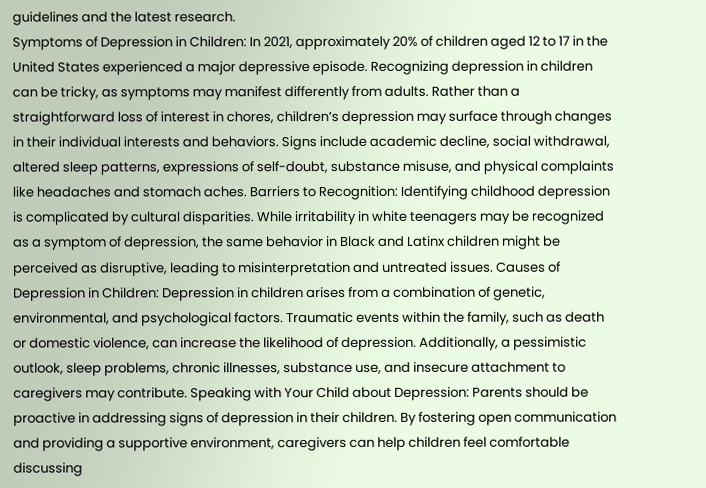guidelines and the latest research.
Symptoms of Depression in Children: In 2021, approximately 20% of children aged 12 to 17 in the United States experienced a major depressive episode. Recognizing depression in children can be tricky, as symptoms may manifest differently from adults. Rather than a straightforward loss of interest in chores, children’s depression may surface through changes in their individual interests and behaviors. Signs include academic decline, social withdrawal, altered sleep patterns, expressions of self-doubt, substance misuse, and physical complaints like headaches and stomach aches. Barriers to Recognition: Identifying childhood depression is complicated by cultural disparities. While irritability in white teenagers may be recognized as a symptom of depression, the same behavior in Black and Latinx children might be perceived as disruptive, leading to misinterpretation and untreated issues. Causes of Depression in Children: Depression in children arises from a combination of genetic, environmental, and psychological factors. Traumatic events within the family, such as death or domestic violence, can increase the likelihood of depression. Additionally, a pessimistic outlook, sleep problems, chronic illnesses, substance use, and insecure attachment to caregivers may contribute. Speaking with Your Child about Depression: Parents should be proactive in addressing signs of depression in their children. By fostering open communication and providing a supportive environment, caregivers can help children feel comfortable discussing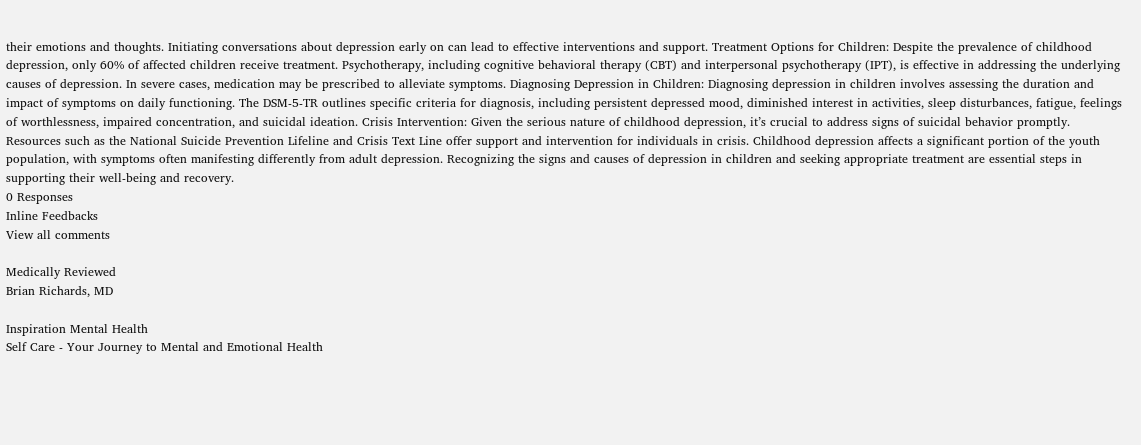their emotions and thoughts. Initiating conversations about depression early on can lead to effective interventions and support. Treatment Options for Children: Despite the prevalence of childhood depression, only 60% of affected children receive treatment. Psychotherapy, including cognitive behavioral therapy (CBT) and interpersonal psychotherapy (IPT), is effective in addressing the underlying causes of depression. In severe cases, medication may be prescribed to alleviate symptoms. Diagnosing Depression in Children: Diagnosing depression in children involves assessing the duration and impact of symptoms on daily functioning. The DSM-5-TR outlines specific criteria for diagnosis, including persistent depressed mood, diminished interest in activities, sleep disturbances, fatigue, feelings of worthlessness, impaired concentration, and suicidal ideation. Crisis Intervention: Given the serious nature of childhood depression, it’s crucial to address signs of suicidal behavior promptly. Resources such as the National Suicide Prevention Lifeline and Crisis Text Line offer support and intervention for individuals in crisis. Childhood depression affects a significant portion of the youth population, with symptoms often manifesting differently from adult depression. Recognizing the signs and causes of depression in children and seeking appropriate treatment are essential steps in supporting their well-being and recovery.
0 Responses
Inline Feedbacks
View all comments

Medically Reviewed
Brian Richards, MD

Inspiration Mental Health
Self Care - Your Journey to Mental and Emotional Health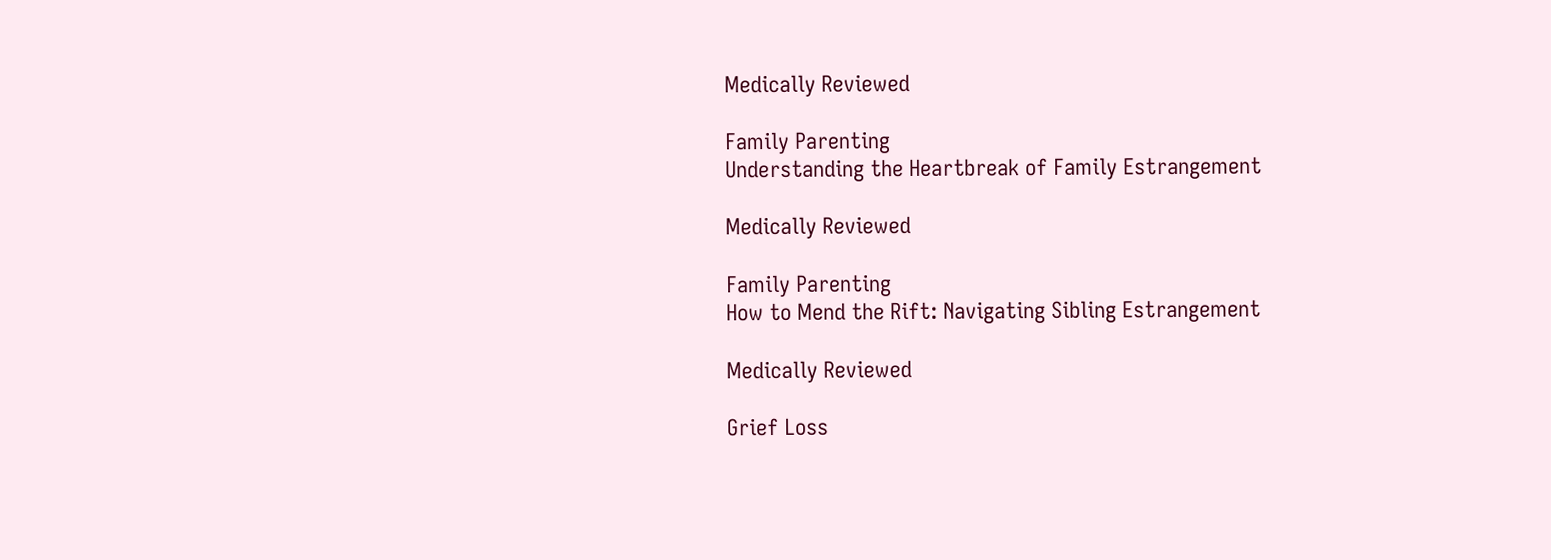Medically Reviewed

Family Parenting
Understanding the Heartbreak of Family Estrangement

Medically Reviewed

Family Parenting
How to Mend the Rift: Navigating Sibling Estrangement

Medically Reviewed

Grief Loss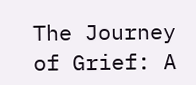The Journey of Grief: A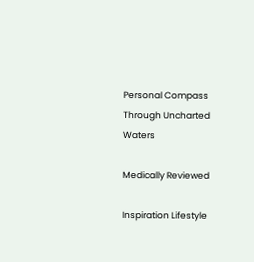Personal Compass Through Uncharted Waters

Medically Reviewed

Inspiration Lifestyle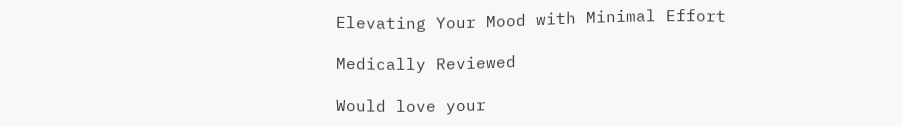Elevating Your Mood with Minimal Effort

Medically Reviewed

Would love your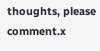thoughts, please comment.x